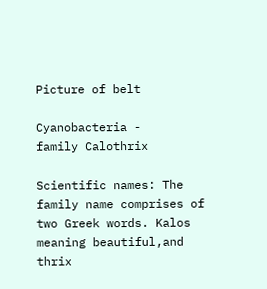Picture of belt

Cyanobacteria -
family Calothrix

Scientific names: The family name comprises of two Greek words. Kalos meaning beautiful,and thrix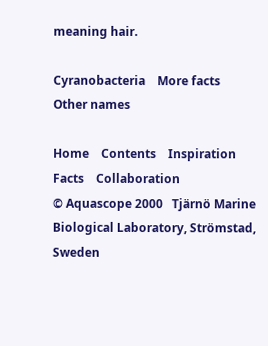meaning hair.

Cyranobacteria    More facts     Other names

Home    Contents    Inspiration    Facts    Collaboration
© Aquascope 2000   Tjärnö Marine Biological Laboratory, Strömstad, Sweden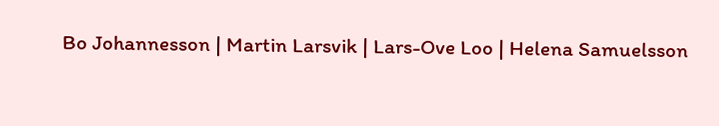Bo Johannesson | Martin Larsvik | Lars-Ove Loo | Helena Samuelsson